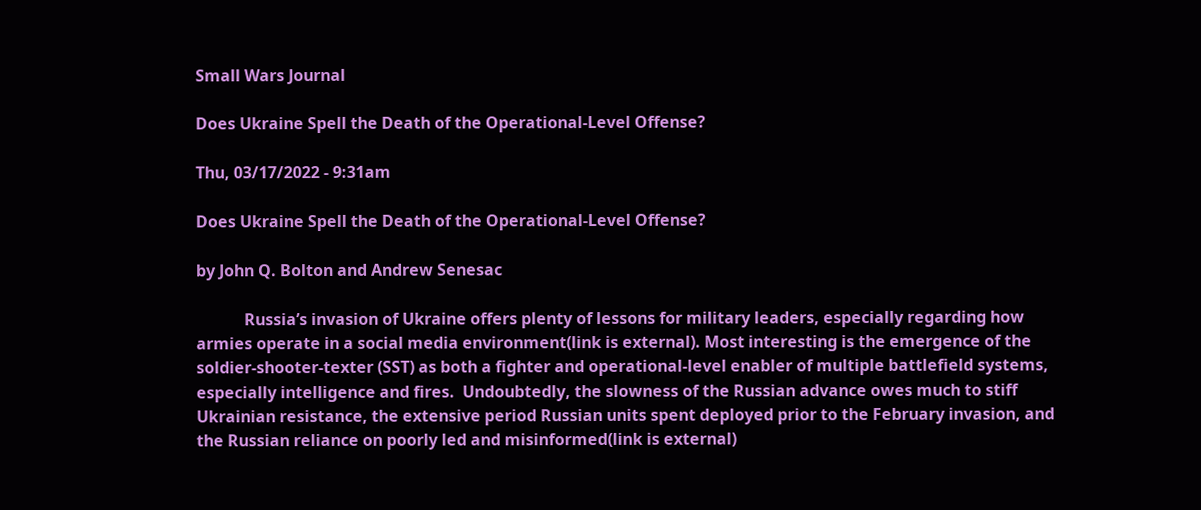Small Wars Journal

Does Ukraine Spell the Death of the Operational-Level Offense?

Thu, 03/17/2022 - 9:31am

Does Ukraine Spell the Death of the Operational-Level Offense?

by John Q. Bolton and Andrew Senesac

            Russia’s invasion of Ukraine offers plenty of lessons for military leaders, especially regarding how armies operate in a social media environment(link is external). Most interesting is the emergence of the soldier-shooter-texter (SST) as both a fighter and operational-level enabler of multiple battlefield systems, especially intelligence and fires.  Undoubtedly, the slowness of the Russian advance owes much to stiff Ukrainian resistance, the extensive period Russian units spent deployed prior to the February invasion, and the Russian reliance on poorly led and misinformed(link is external)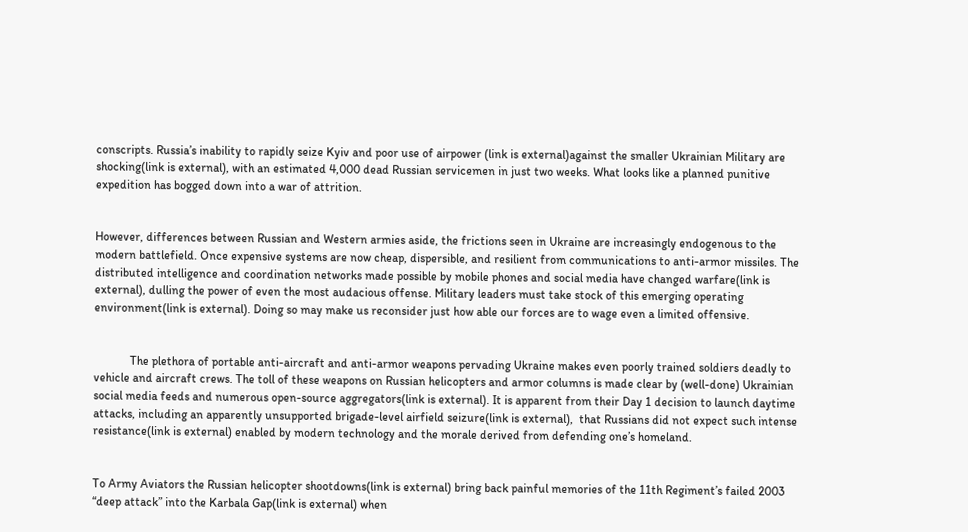conscripts. Russia’s inability to rapidly seize Kyiv and poor use of airpower (link is external)against the smaller Ukrainian Military are shocking(link is external), with an estimated 4,000 dead Russian servicemen in just two weeks. What looks like a planned punitive expedition has bogged down into a war of attrition.


However, differences between Russian and Western armies aside, the frictions seen in Ukraine are increasingly endogenous to the modern battlefield. Once expensive systems are now cheap, dispersible, and resilient from communications to anti-armor missiles. The distributed intelligence and coordination networks made possible by mobile phones and social media have changed warfare(link is external), dulling the power of even the most audacious offense. Military leaders must take stock of this emerging operating environment(link is external). Doing so may make us reconsider just how able our forces are to wage even a limited offensive.


            The plethora of portable anti-aircraft and anti-armor weapons pervading Ukraine makes even poorly trained soldiers deadly to vehicle and aircraft crews. The toll of these weapons on Russian helicopters and armor columns is made clear by (well-done) Ukrainian social media feeds and numerous open-source aggregators(link is external). It is apparent from their Day 1 decision to launch daytime attacks, including an apparently unsupported brigade-level airfield seizure(link is external),  that Russians did not expect such intense resistance(link is external) enabled by modern technology and the morale derived from defending one’s homeland.


To Army Aviators the Russian helicopter shootdowns(link is external) bring back painful memories of the 11th Regiment’s failed 2003 “deep attack” into the Karbala Gap(link is external) when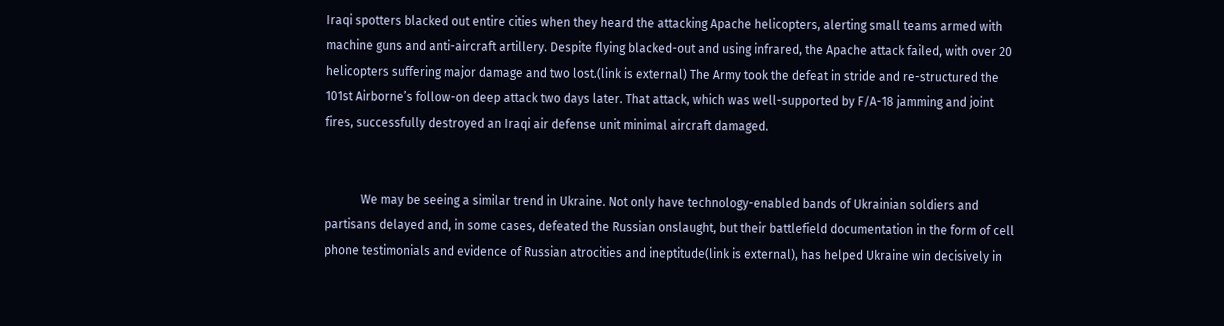Iraqi spotters blacked out entire cities when they heard the attacking Apache helicopters, alerting small teams armed with machine guns and anti-aircraft artillery. Despite flying blacked-out and using infrared, the Apache attack failed, with over 20 helicopters suffering major damage and two lost.(link is external) The Army took the defeat in stride and re-structured the 101st Airborne’s follow-on deep attack two days later. That attack, which was well-supported by F/A-18 jamming and joint fires, successfully destroyed an Iraqi air defense unit minimal aircraft damaged.


            We may be seeing a similar trend in Ukraine. Not only have technology-enabled bands of Ukrainian soldiers and partisans delayed and, in some cases, defeated the Russian onslaught, but their battlefield documentation in the form of cell phone testimonials and evidence of Russian atrocities and ineptitude(link is external), has helped Ukraine win decisively in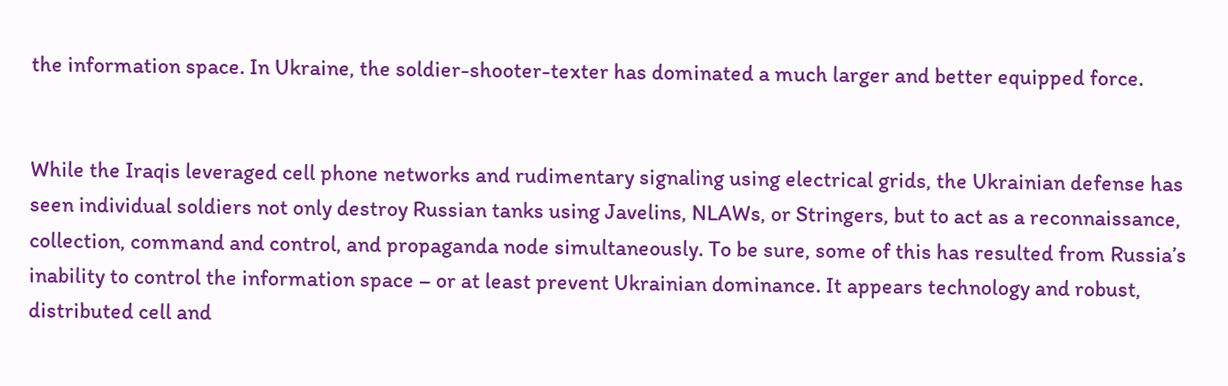the information space. In Ukraine, the soldier-shooter-texter has dominated a much larger and better equipped force.


While the Iraqis leveraged cell phone networks and rudimentary signaling using electrical grids, the Ukrainian defense has seen individual soldiers not only destroy Russian tanks using Javelins, NLAWs, or Stringers, but to act as a reconnaissance, collection, command and control, and propaganda node simultaneously. To be sure, some of this has resulted from Russia’s inability to control the information space – or at least prevent Ukrainian dominance. It appears technology and robust, distributed cell and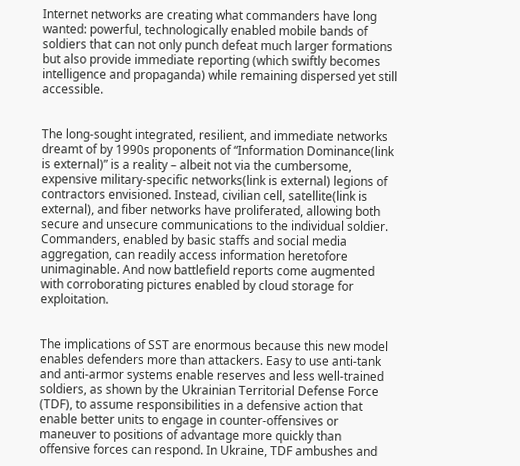Internet networks are creating what commanders have long wanted: powerful, technologically enabled mobile bands of soldiers that can not only punch defeat much larger formations but also provide immediate reporting (which swiftly becomes intelligence and propaganda) while remaining dispersed yet still accessible.


The long-sought integrated, resilient, and immediate networks dreamt of by 1990s proponents of “Information Dominance(link is external)” is a reality – albeit not via the cumbersome, expensive military-specific networks(link is external) legions of contractors envisioned. Instead, civilian cell, satellite(link is external), and fiber networks have proliferated, allowing both secure and unsecure communications to the individual soldier. Commanders, enabled by basic staffs and social media aggregation, can readily access information heretofore unimaginable. And now battlefield reports come augmented with corroborating pictures enabled by cloud storage for exploitation.


The implications of SST are enormous because this new model enables defenders more than attackers. Easy to use anti-tank and anti-armor systems enable reserves and less well-trained soldiers, as shown by the Ukrainian Territorial Defense Force (TDF), to assume responsibilities in a defensive action that enable better units to engage in counter-offensives or maneuver to positions of advantage more quickly than offensive forces can respond. In Ukraine, TDF ambushes and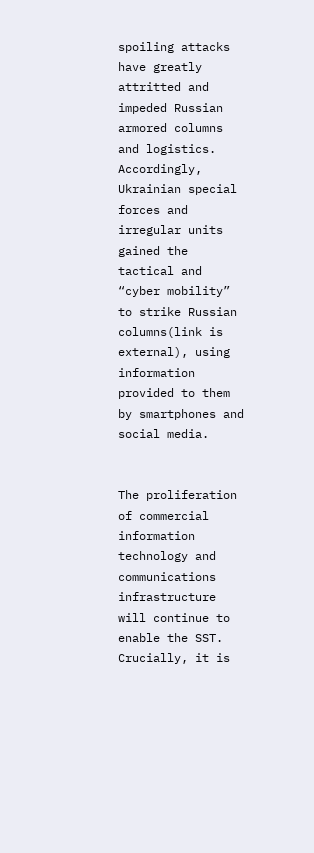spoiling attacks have greatly attritted and impeded Russian armored columns and logistics. Accordingly, Ukrainian special forces and irregular units gained the tactical and “cyber mobility” to strike Russian columns(link is external), using information provided to them by smartphones and social media.


The proliferation of commercial information technology and communications infrastructure will continue to enable the SST. Crucially, it is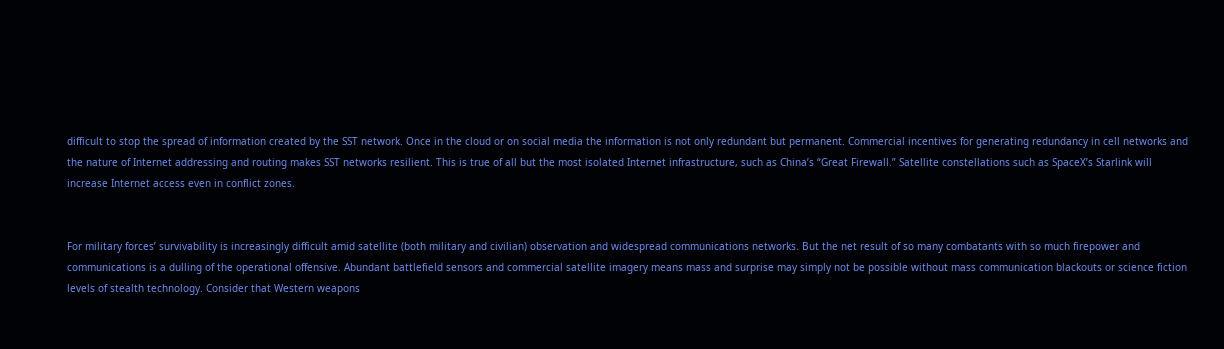difficult to stop the spread of information created by the SST network. Once in the cloud or on social media the information is not only redundant but permanent. Commercial incentives for generating redundancy in cell networks and the nature of Internet addressing and routing makes SST networks resilient. This is true of all but the most isolated Internet infrastructure, such as China’s “Great Firewall.” Satellite constellations such as SpaceX’s Starlink will increase Internet access even in conflict zones.


For military forces’ survivability is increasingly difficult amid satellite (both military and civilian) observation and widespread communications networks. But the net result of so many combatants with so much firepower and communications is a dulling of the operational offensive. Abundant battlefield sensors and commercial satellite imagery means mass and surprise may simply not be possible without mass communication blackouts or science fiction levels of stealth technology. Consider that Western weapons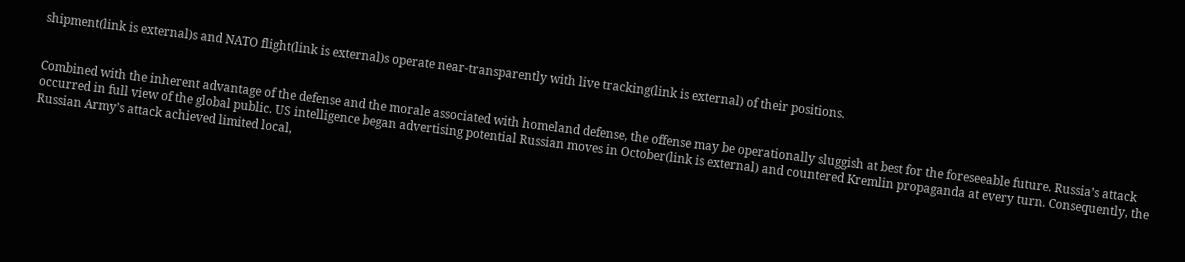shipment(link is external)s and NATO flight(link is external)s operate near-transparently with live tracking(link is external) of their positions.


Combined with the inherent advantage of the defense and the morale associated with homeland defense, the offense may be operationally sluggish at best for the foreseeable future. Russia’s attack occurred in full view of the global public. US intelligence began advertising potential Russian moves in October(link is external) and countered Kremlin propaganda at every turn. Consequently, the Russian Army’s attack achieved limited local,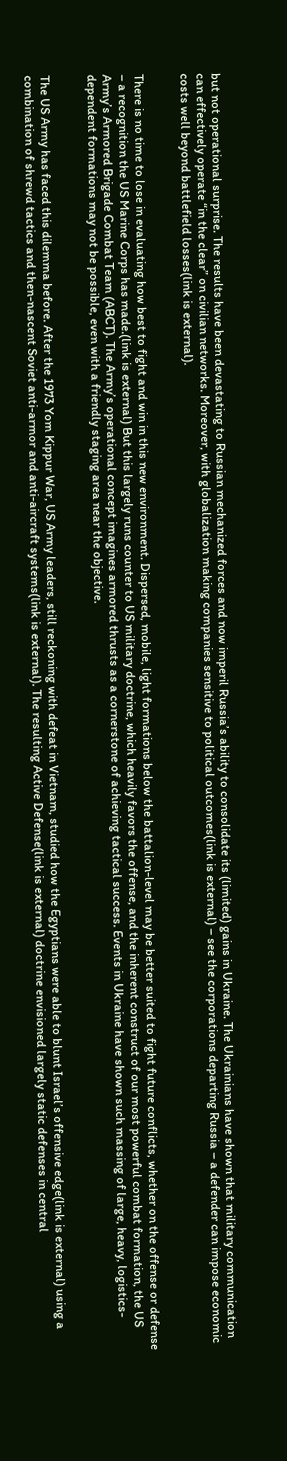but not operational surprise. The results have been devastating to Russian mechanized forces and now imperil Russia’s ability to consolidate its (limited) gains in Ukraine. The Ukrainians have shown that military communication can effectively operate “in the clear” on civilian networks. Moreover, with globalization making companies sensitive to political outcomes(link is external) – see the corporations departing Russia – a defender can impose economic costs well beyond battlefield losses(link is external).


There is no time to lose in evaluating how best to fight and win in this new environment. Dispersed, mobile, light formations below the battalion-level may be better suited to fight future conflicts, whether on the offense or defense – a recognition the US Marine Corps has made.(link is external) But this largely runs counter to US military doctrine, which heavily favors the offense, and the inherent construct of our most powerful combat formation, the US Army’s Armored Brigade Combat Team (ABCT). The Army’s operational concept imagines armored thrusts as a cornerstone of achieving tactical success. Events in Ukraine have shown such massing of large, heavy, logistics-dependent formations may not be possible, even with a friendly staging area near the objective.


The US Army has faced this dilemma before. After the 1973 Yom Kippur War, US Army leaders, still reckoning with defeat in Vietnam, studied how the Egyptians were able to blunt Israel’s offensive edge(link is external) using a combination of shrewd tactics and then-nascent Soviet anti-armor and anti-aircraft systems(link is external). The resulting Active Defense(link is external) doctrine envisioned largely static defenses in central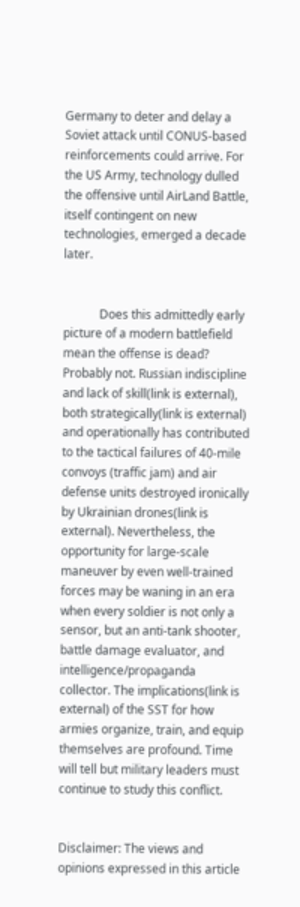Germany to deter and delay a Soviet attack until CONUS-based reinforcements could arrive. For the US Army, technology dulled the offensive until AirLand Battle, itself contingent on new technologies, emerged a decade later.


            Does this admittedly early picture of a modern battlefield mean the offense is dead? Probably not. Russian indiscipline and lack of skill(link is external), both strategically(link is external) and operationally has contributed to the tactical failures of 40-mile convoys (traffic jam) and air defense units destroyed ironically by Ukrainian drones(link is external). Nevertheless, the opportunity for large-scale maneuver by even well-trained forces may be waning in an era when every soldier is not only a sensor, but an anti-tank shooter, battle damage evaluator, and intelligence/propaganda collector. The implications(link is external) of the SST for how armies organize, train, and equip themselves are profound. Time will tell but military leaders must continue to study this conflict.


Disclaimer: The views and opinions expressed in this article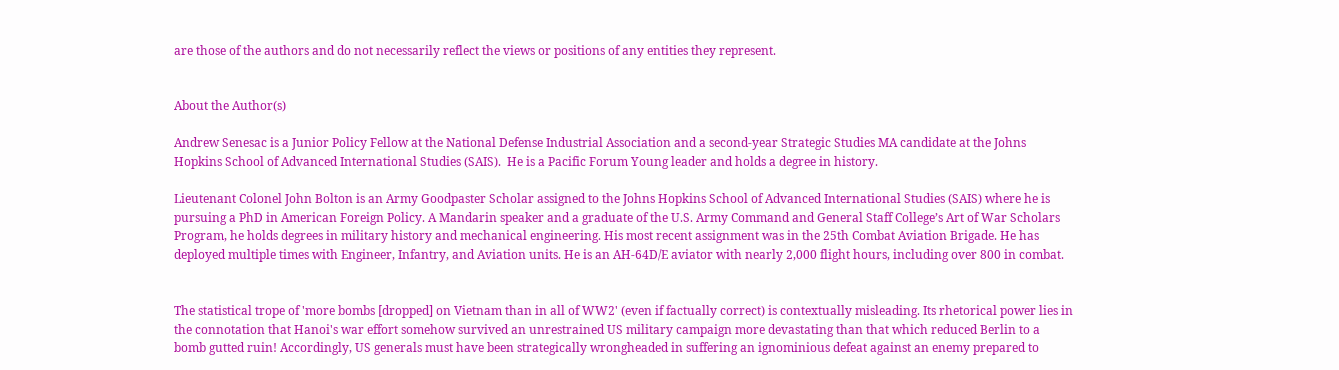are those of the authors and do not necessarily reflect the views or positions of any entities they represent.


About the Author(s)

Andrew Senesac is a Junior Policy Fellow at the National Defense Industrial Association and a second-year Strategic Studies MA candidate at the Johns Hopkins School of Advanced International Studies (SAIS).  He is a Pacific Forum Young leader and holds a degree in history.

Lieutenant Colonel John Bolton is an Army Goodpaster Scholar assigned to the Johns Hopkins School of Advanced International Studies (SAIS) where he is pursuing a PhD in American Foreign Policy. A Mandarin speaker and a graduate of the U.S. Army Command and General Staff College’s Art of War Scholars Program, he holds degrees in military history and mechanical engineering. His most recent assignment was in the 25th Combat Aviation Brigade. He has deployed multiple times with Engineer, Infantry, and Aviation units. He is an AH-64D/E aviator with nearly 2,000 flight hours, including over 800 in combat.


The statistical trope of 'more bombs [dropped] on Vietnam than in all of WW2' (even if factually correct) is contextually misleading. Its rhetorical power lies in the connotation that Hanoi's war effort somehow survived an unrestrained US military campaign more devastating than that which reduced Berlin to a bomb gutted ruin! Accordingly, US generals must have been strategically wrongheaded in suffering an ignominious defeat against an enemy prepared to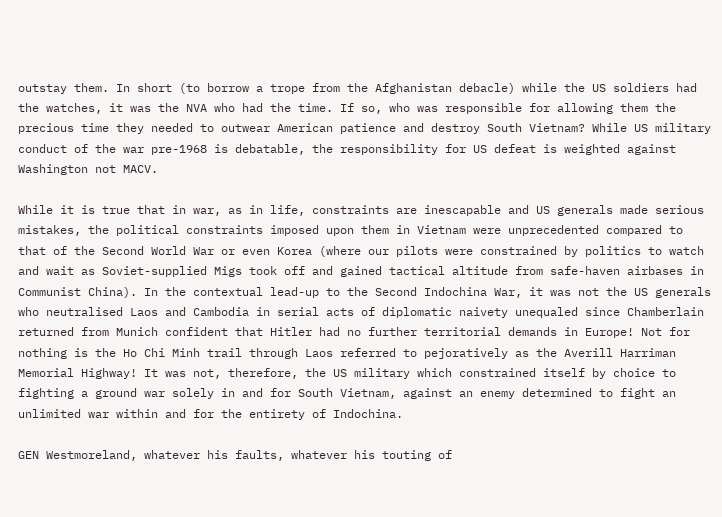outstay them. In short (to borrow a trope from the Afghanistan debacle) while the US soldiers had the watches, it was the NVA who had the time. If so, who was responsible for allowing them the precious time they needed to outwear American patience and destroy South Vietnam? While US military conduct of the war pre-1968 is debatable, the responsibility for US defeat is weighted against Washington not MACV.

While it is true that in war, as in life, constraints are inescapable and US generals made serious mistakes, the political constraints imposed upon them in Vietnam were unprecedented compared to that of the Second World War or even Korea (where our pilots were constrained by politics to watch and wait as Soviet-supplied Migs took off and gained tactical altitude from safe-haven airbases in Communist China). In the contextual lead-up to the Second Indochina War, it was not the US generals who neutralised Laos and Cambodia in serial acts of diplomatic naivety unequaled since Chamberlain returned from Munich confident that Hitler had no further territorial demands in Europe! Not for nothing is the Ho Chi Minh trail through Laos referred to pejoratively as the Averill Harriman Memorial Highway! It was not, therefore, the US military which constrained itself by choice to fighting a ground war solely in and for South Vietnam, against an enemy determined to fight an unlimited war within and for the entirety of Indochina.

GEN Westmoreland, whatever his faults, whatever his touting of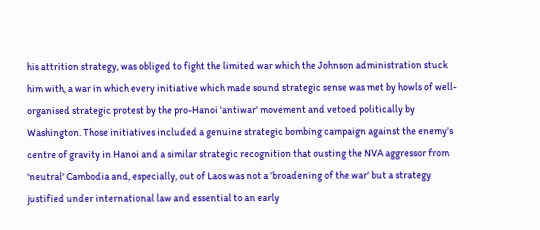his attrition strategy, was obliged to fight the limited war which the Johnson administration stuck him with, a war in which every initiative which made sound strategic sense was met by howls of well-organised strategic protest by the pro-Hanoi 'antiwar' movement and vetoed politically by Washington. Those initiatives included a genuine strategic bombing campaign against the enemy's centre of gravity in Hanoi and a similar strategic recognition that ousting the NVA aggressor from 'neutral' Cambodia and, especially, out of Laos was not a 'broadening of the war' but a strategy justified under international law and essential to an early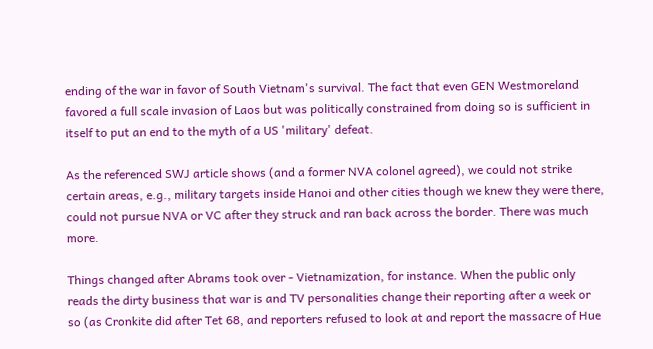ending of the war in favor of South Vietnam's survival. The fact that even GEN Westmoreland favored a full scale invasion of Laos but was politically constrained from doing so is sufficient in itself to put an end to the myth of a US 'military' defeat.

As the referenced SWJ article shows (and a former NVA colonel agreed), we could not strike certain areas, e.g., military targets inside Hanoi and other cities though we knew they were there, could not pursue NVA or VC after they struck and ran back across the border. There was much more.

Things changed after Abrams took over - Vietnamization, for instance. When the public only reads the dirty business that war is and TV personalities change their reporting after a week or so (as Cronkite did after Tet 68, and reporters refused to look at and report the massacre of Hue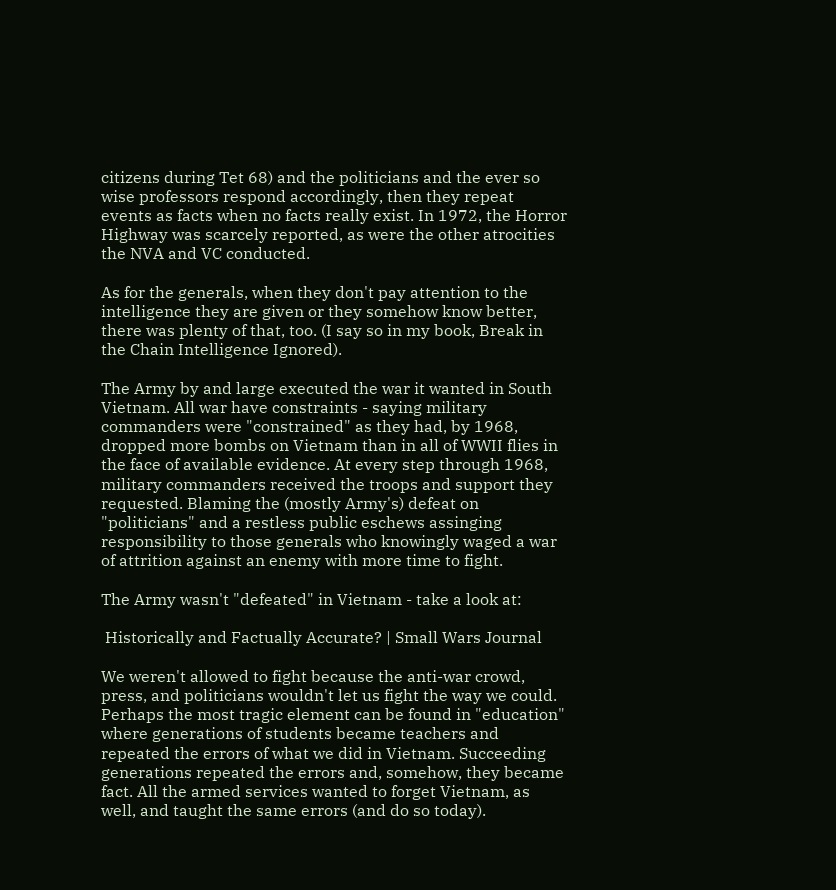citizens during Tet 68) and the politicians and the ever so wise professors respond accordingly, then they repeat events as facts when no facts really exist. In 1972, the Horror Highway was scarcely reported, as were the other atrocities the NVA and VC conducted.

As for the generals, when they don't pay attention to the intelligence they are given or they somehow know better, there was plenty of that, too. (I say so in my book, Break in the Chain Intelligence Ignored).

The Army by and large executed the war it wanted in South Vietnam. All war have constraints - saying military commanders were "constrained" as they had, by 1968, dropped more bombs on Vietnam than in all of WWII flies in the face of available evidence. At every step through 1968, military commanders received the troops and support they requested. Blaming the (mostly Army's) defeat on "politicians" and a restless public eschews assinging responsibility to those generals who knowingly waged a war of attrition against an enemy with more time to fight.

The Army wasn't "defeated" in Vietnam - take a look at:

 Historically and Factually Accurate? | Small Wars Journal

We weren't allowed to fight because the anti-war crowd, press, and politicians wouldn't let us fight the way we could. Perhaps the most tragic element can be found in "education" where generations of students became teachers and repeated the errors of what we did in Vietnam. Succeeding generations repeated the errors and, somehow, they became fact. All the armed services wanted to forget Vietnam, as well, and taught the same errors (and do so today).